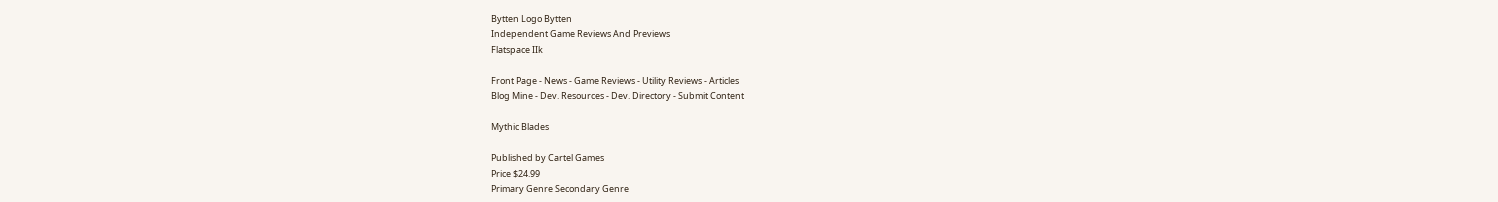Bytten Logo Bytten
Independent Game Reviews And Previews
Flatspace IIk

Front Page - News - Game Reviews - Utility Reviews - Articles
Blog Mine - Dev. Resources - Dev. Directory - Submit Content

Mythic Blades

Published by Cartel Games
Price $24.99
Primary Genre Secondary Genre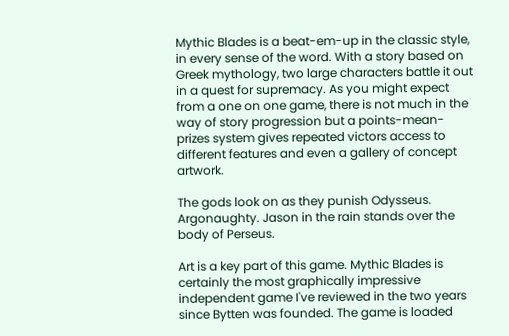Mythic Blades is a beat-em-up in the classic style, in every sense of the word. With a story based on Greek mythology, two large characters battle it out in a quest for supremacy. As you might expect from a one on one game, there is not much in the way of story progression but a points-mean-prizes system gives repeated victors access to different features and even a gallery of concept artwork.

The gods look on as they punish Odysseus. Argonaughty. Jason in the rain stands over the body of Perseus.

Art is a key part of this game. Mythic Blades is certainly the most graphically impressive independent game I've reviewed in the two years since Bytten was founded. The game is loaded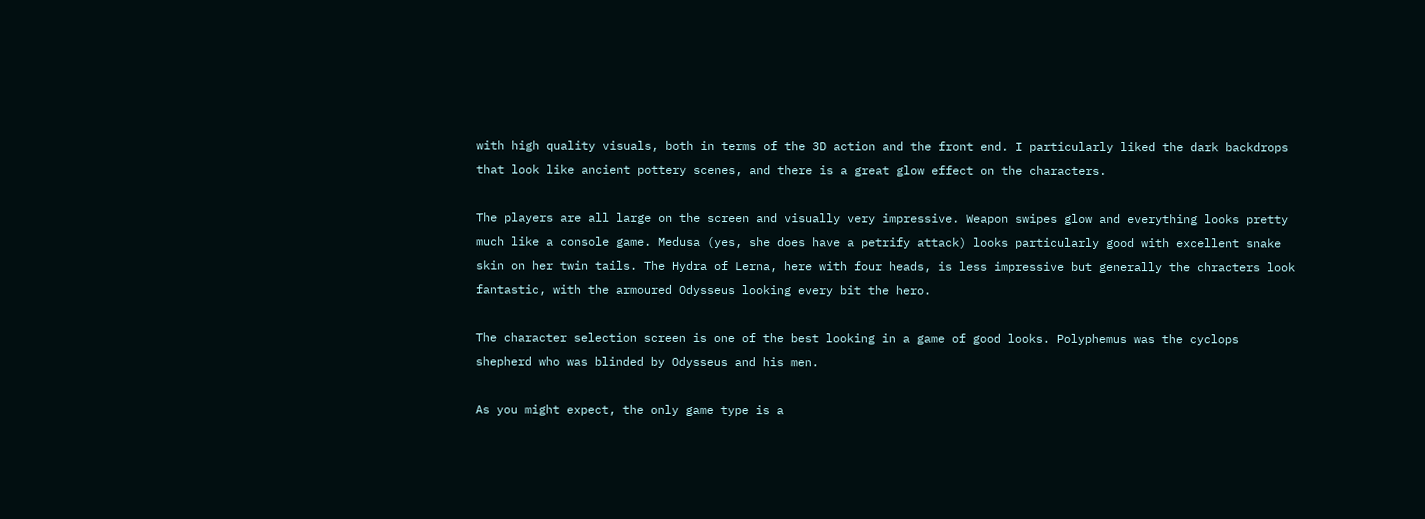with high quality visuals, both in terms of the 3D action and the front end. I particularly liked the dark backdrops that look like ancient pottery scenes, and there is a great glow effect on the characters.

The players are all large on the screen and visually very impressive. Weapon swipes glow and everything looks pretty much like a console game. Medusa (yes, she does have a petrify attack) looks particularly good with excellent snake skin on her twin tails. The Hydra of Lerna, here with four heads, is less impressive but generally the chracters look fantastic, with the armoured Odysseus looking every bit the hero.

The character selection screen is one of the best looking in a game of good looks. Polyphemus was the cyclops shepherd who was blinded by Odysseus and his men.

As you might expect, the only game type is a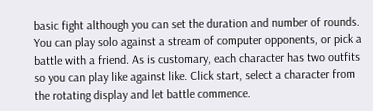basic fight although you can set the duration and number of rounds. You can play solo against a stream of computer opponents, or pick a battle with a friend. As is customary, each character has two outfits so you can play like against like. Click start, select a character from the rotating display and let battle commence.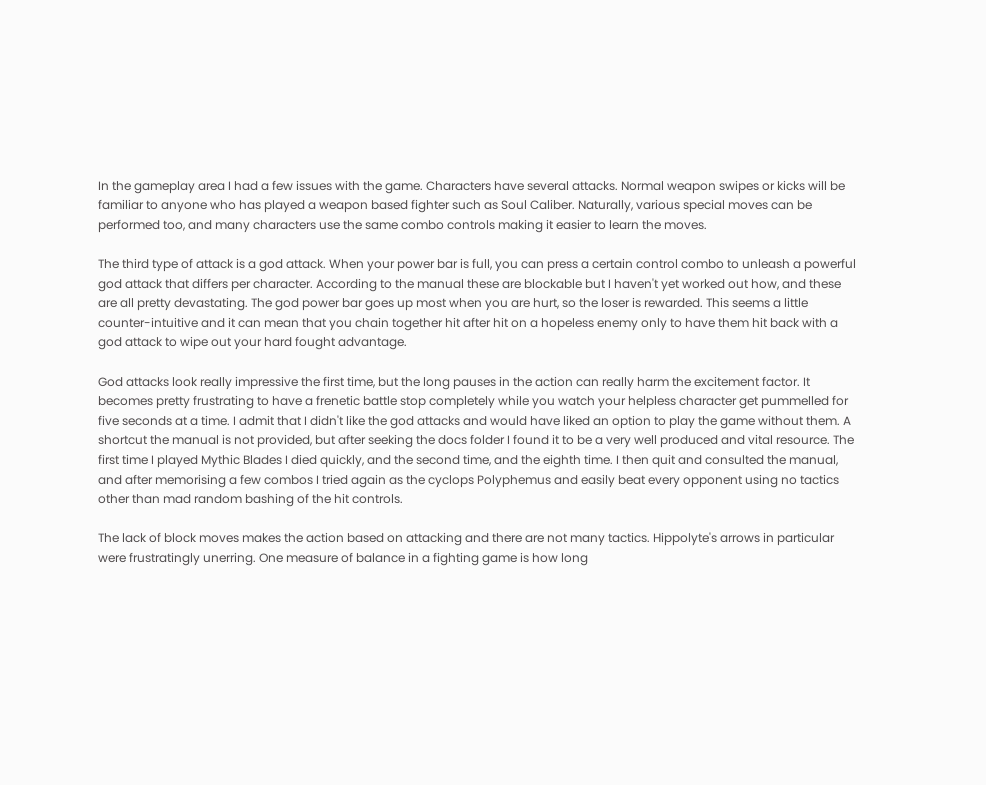In the gameplay area I had a few issues with the game. Characters have several attacks. Normal weapon swipes or kicks will be familiar to anyone who has played a weapon based fighter such as Soul Caliber. Naturally, various special moves can be performed too, and many characters use the same combo controls making it easier to learn the moves.

The third type of attack is a god attack. When your power bar is full, you can press a certain control combo to unleash a powerful god attack that differs per character. According to the manual these are blockable but I haven't yet worked out how, and these are all pretty devastating. The god power bar goes up most when you are hurt, so the loser is rewarded. This seems a little counter-intuitive and it can mean that you chain together hit after hit on a hopeless enemy only to have them hit back with a god attack to wipe out your hard fought advantage.

God attacks look really impressive the first time, but the long pauses in the action can really harm the excitement factor. It becomes pretty frustrating to have a frenetic battle stop completely while you watch your helpless character get pummelled for five seconds at a time. I admit that I didn't like the god attacks and would have liked an option to play the game without them. A shortcut the manual is not provided, but after seeking the docs folder I found it to be a very well produced and vital resource. The first time I played Mythic Blades I died quickly, and the second time, and the eighth time. I then quit and consulted the manual, and after memorising a few combos I tried again as the cyclops Polyphemus and easily beat every opponent using no tactics other than mad random bashing of the hit controls.

The lack of block moves makes the action based on attacking and there are not many tactics. Hippolyte's arrows in particular were frustratingly unerring. One measure of balance in a fighting game is how long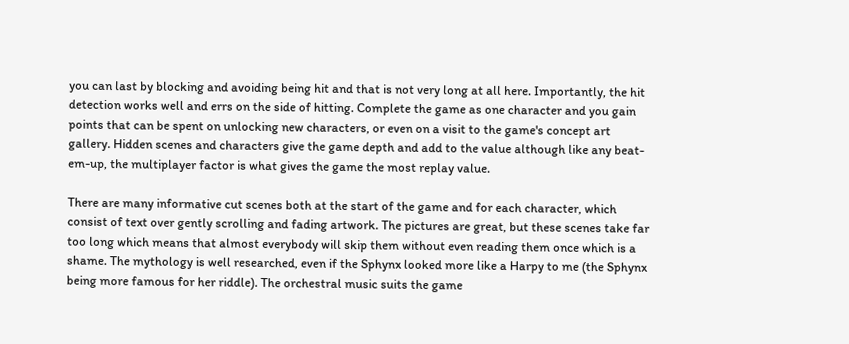you can last by blocking and avoiding being hit and that is not very long at all here. Importantly, the hit detection works well and errs on the side of hitting. Complete the game as one character and you gain points that can be spent on unlocking new characters, or even on a visit to the game's concept art gallery. Hidden scenes and characters give the game depth and add to the value although like any beat-em-up, the multiplayer factor is what gives the game the most replay value.

There are many informative cut scenes both at the start of the game and for each character, which consist of text over gently scrolling and fading artwork. The pictures are great, but these scenes take far too long which means that almost everybody will skip them without even reading them once which is a shame. The mythology is well researched, even if the Sphynx looked more like a Harpy to me (the Sphynx being more famous for her riddle). The orchestral music suits the game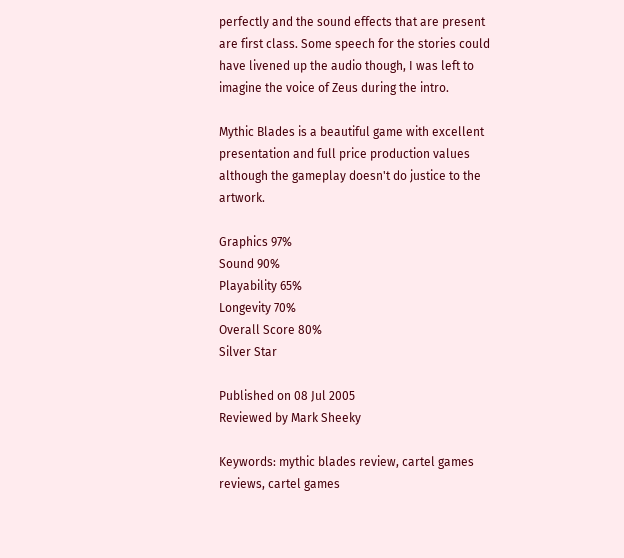perfectly and the sound effects that are present are first class. Some speech for the stories could have livened up the audio though, I was left to imagine the voice of Zeus during the intro.

Mythic Blades is a beautiful game with excellent presentation and full price production values although the gameplay doesn't do justice to the artwork.

Graphics 97%
Sound 90%
Playability 65%
Longevity 70%
Overall Score 80%
Silver Star

Published on 08 Jul 2005
Reviewed by Mark Sheeky

Keywords: mythic blades review, cartel games reviews, cartel games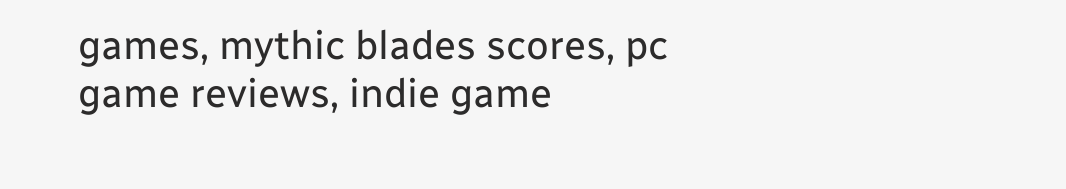games, mythic blades scores, pc game reviews, indie game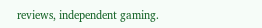reviews, independent gaming.